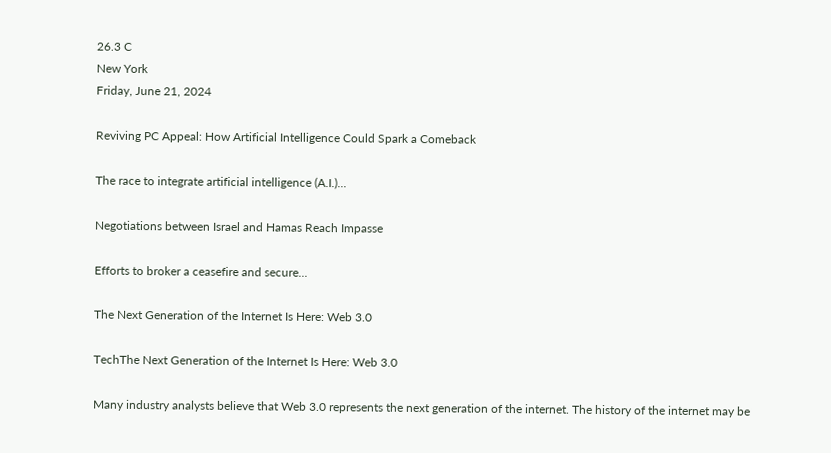26.3 C
New York
Friday, June 21, 2024

Reviving PC Appeal: How Artificial Intelligence Could Spark a Comeback

The race to integrate artificial intelligence (A.I.)...

Negotiations between Israel and Hamas Reach Impasse

Efforts to broker a ceasefire and secure...

The Next Generation of the Internet Is Here: Web 3.0

TechThe Next Generation of the Internet Is Here: Web 3.0

Many industry analysts believe that Web 3.0 represents the next generation of the internet. The history of the internet may be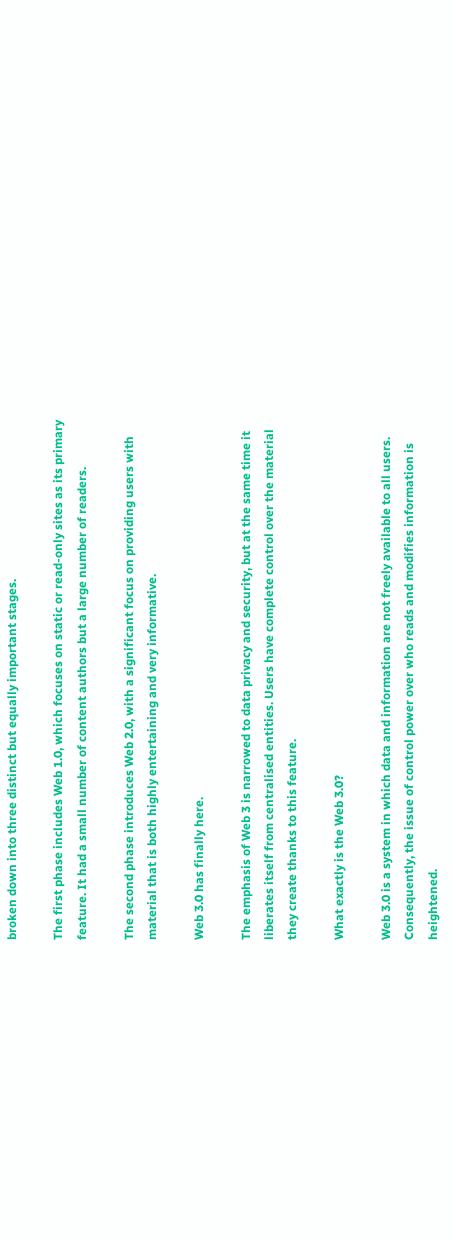broken down into three distinct but equally important stages.

The first phase includes Web 1.0, which focuses on static or read-only sites as its primary feature. It had a small number of content authors but a large number of readers.

The second phase introduces Web 2.0, with a significant focus on providing users with material that is both highly entertaining and very informative.

Web 3.0 has finally here.

The emphasis of Web 3 is narrowed to data privacy and security, but at the same time it liberates itself from centralised entities. Users have complete control over the material they create thanks to this feature.

What exactly is the Web 3.0?

Web 3.0 is a system in which data and information are not freely available to all users. Consequently, the issue of control power over who reads and modifies information is heightened.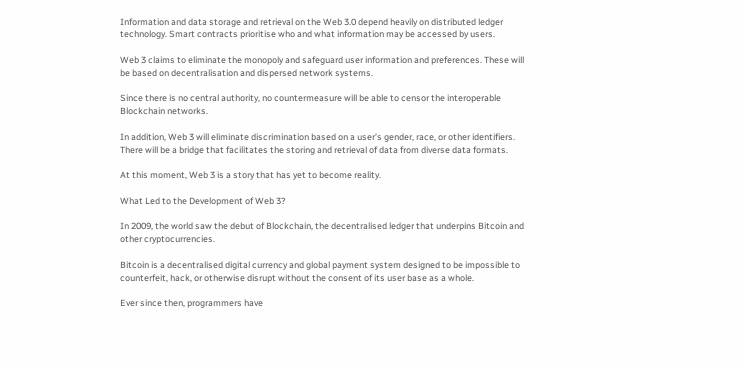Information and data storage and retrieval on the Web 3.0 depend heavily on distributed ledger technology. Smart contracts prioritise who and what information may be accessed by users.

Web 3 claims to eliminate the monopoly and safeguard user information and preferences. These will be based on decentralisation and dispersed network systems.

Since there is no central authority, no countermeasure will be able to censor the interoperable Blockchain networks.

In addition, Web 3 will eliminate discrimination based on a user’s gender, race, or other identifiers. There will be a bridge that facilitates the storing and retrieval of data from diverse data formats.

At this moment, Web 3 is a story that has yet to become reality.

What Led to the Development of Web 3?

In 2009, the world saw the debut of Blockchain, the decentralised ledger that underpins Bitcoin and other cryptocurrencies.

Bitcoin is a decentralised digital currency and global payment system designed to be impossible to counterfeit, hack, or otherwise disrupt without the consent of its user base as a whole.

Ever since then, programmers have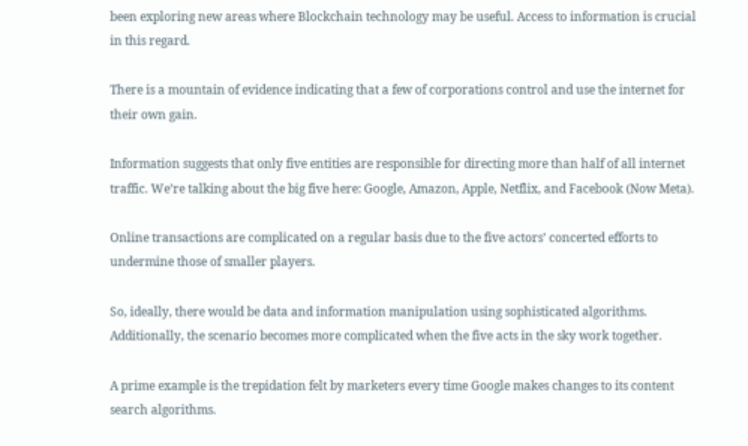been exploring new areas where Blockchain technology may be useful. Access to information is crucial in this regard.

There is a mountain of evidence indicating that a few of corporations control and use the internet for their own gain.

Information suggests that only five entities are responsible for directing more than half of all internet traffic. We’re talking about the big five here: Google, Amazon, Apple, Netflix, and Facebook (Now Meta).

Online transactions are complicated on a regular basis due to the five actors’ concerted efforts to undermine those of smaller players.

So, ideally, there would be data and information manipulation using sophisticated algorithms. Additionally, the scenario becomes more complicated when the five acts in the sky work together.

A prime example is the trepidation felt by marketers every time Google makes changes to its content search algorithms.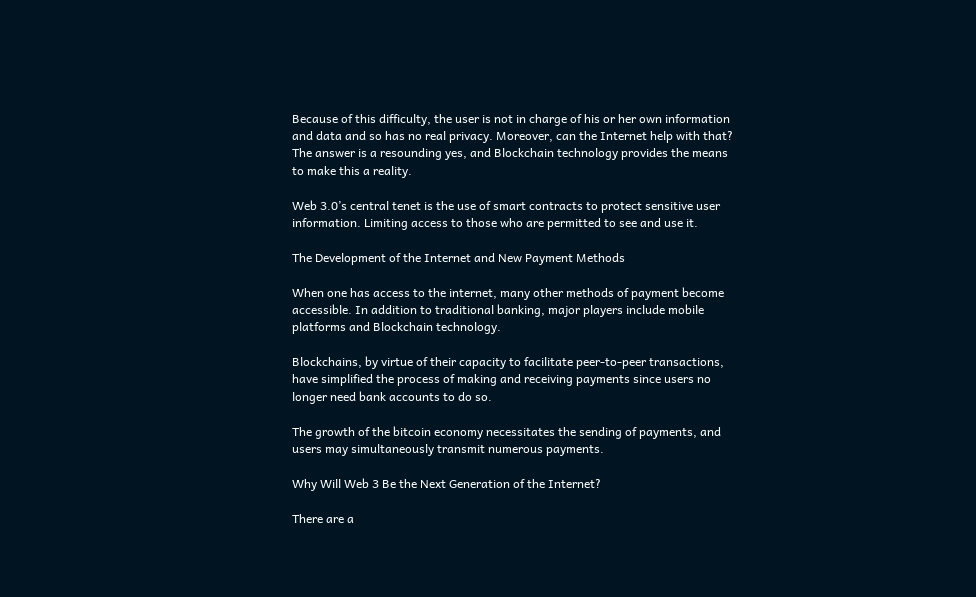Because of this difficulty, the user is not in charge of his or her own information and data and so has no real privacy. Moreover, can the Internet help with that? The answer is a resounding yes, and Blockchain technology provides the means to make this a reality.

Web 3.0’s central tenet is the use of smart contracts to protect sensitive user information. Limiting access to those who are permitted to see and use it.

The Development of the Internet and New Payment Methods

When one has access to the internet, many other methods of payment become accessible. In addition to traditional banking, major players include mobile platforms and Blockchain technology.

Blockchains, by virtue of their capacity to facilitate peer-to-peer transactions, have simplified the process of making and receiving payments since users no longer need bank accounts to do so.

The growth of the bitcoin economy necessitates the sending of payments, and users may simultaneously transmit numerous payments.

Why Will Web 3 Be the Next Generation of the Internet?

There are a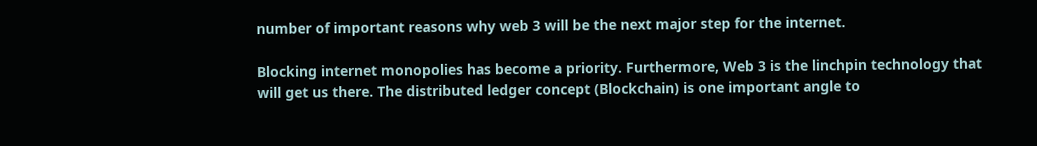number of important reasons why web 3 will be the next major step for the internet.

Blocking internet monopolies has become a priority. Furthermore, Web 3 is the linchpin technology that will get us there. The distributed ledger concept (Blockchain) is one important angle to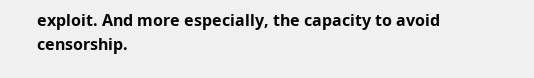exploit. And more especially, the capacity to avoid censorship.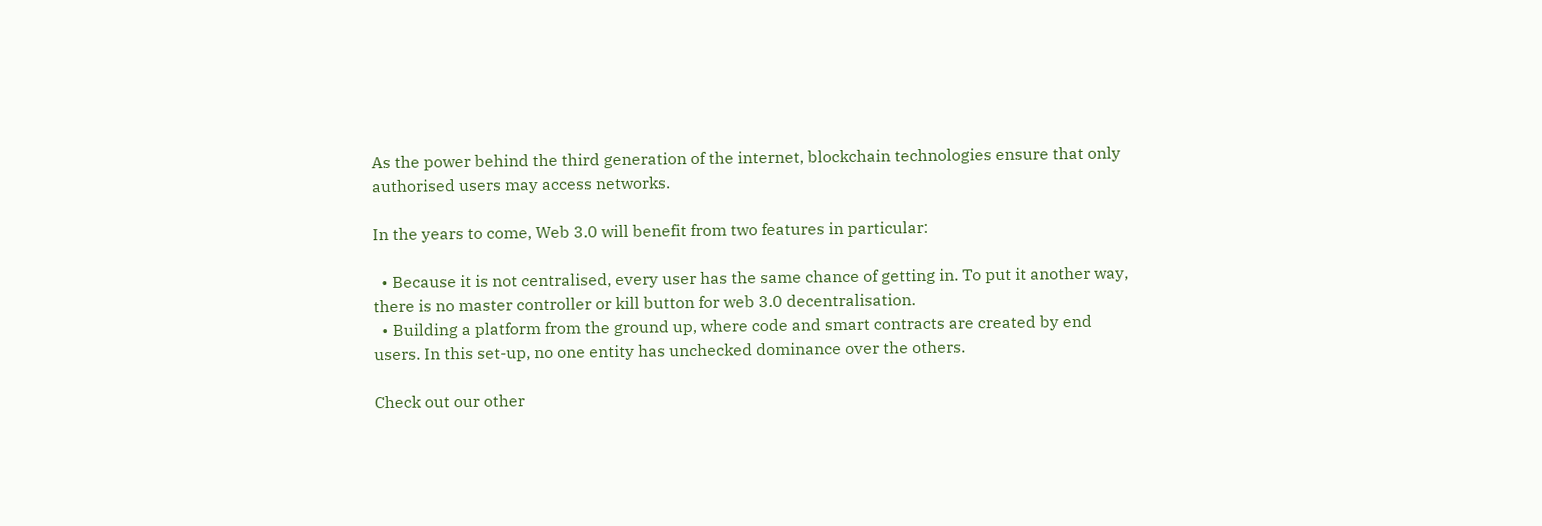As the power behind the third generation of the internet, blockchain technologies ensure that only authorised users may access networks.

In the years to come, Web 3.0 will benefit from two features in particular:

  • Because it is not centralised, every user has the same chance of getting in. To put it another way, there is no master controller or kill button for web 3.0 decentralisation.
  • Building a platform from the ground up, where code and smart contracts are created by end users. In this set-up, no one entity has unchecked dominance over the others.

Check out our other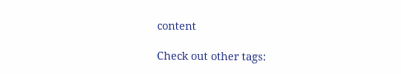content

Check out other tags: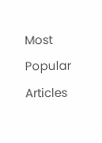Most Popular Articles